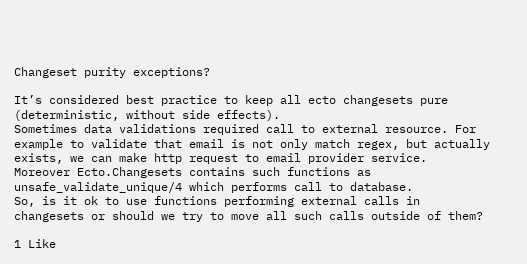Changeset purity exceptions?

It’s considered best practice to keep all ecto changesets pure (deterministic, without side effects).
Sometimes data validations required call to external resource. For example to validate that email is not only match regex, but actually exists, we can make http request to email provider service.
Moreover Ecto.Changesets contains such functions as unsafe_validate_unique/4 which performs call to database.
So, is it ok to use functions performing external calls in changesets or should we try to move all such calls outside of them?

1 Like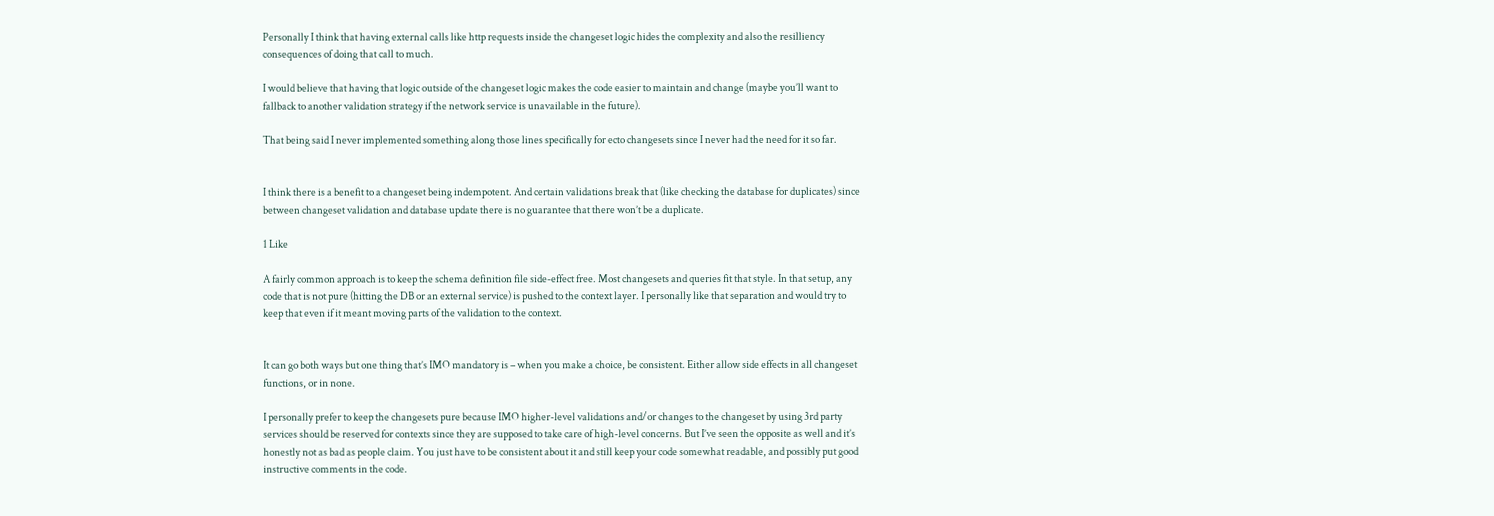Personally I think that having external calls like http requests inside the changeset logic hides the complexity and also the resilliency consequences of doing that call to much.

I would believe that having that logic outside of the changeset logic makes the code easier to maintain and change (maybe you’ll want to fallback to another validation strategy if the network service is unavailable in the future).

That being said I never implemented something along those lines specifically for ecto changesets since I never had the need for it so far.


I think there is a benefit to a changeset being indempotent. And certain validations break that (like checking the database for duplicates) since between changeset validation and database update there is no guarantee that there won’t be a duplicate.

1 Like

A fairly common approach is to keep the schema definition file side-effect free. Most changesets and queries fit that style. In that setup, any code that is not pure (hitting the DB or an external service) is pushed to the context layer. I personally like that separation and would try to keep that even if it meant moving parts of the validation to the context.


It can go both ways but one thing that’s IMO mandatory is – when you make a choice, be consistent. Either allow side effects in all changeset functions, or in none.

I personally prefer to keep the changesets pure because IMO higher-level validations and/or changes to the changeset by using 3rd party services should be reserved for contexts since they are supposed to take care of high-level concerns. But I’ve seen the opposite as well and it’s honestly not as bad as people claim. You just have to be consistent about it and still keep your code somewhat readable, and possibly put good instructive comments in the code.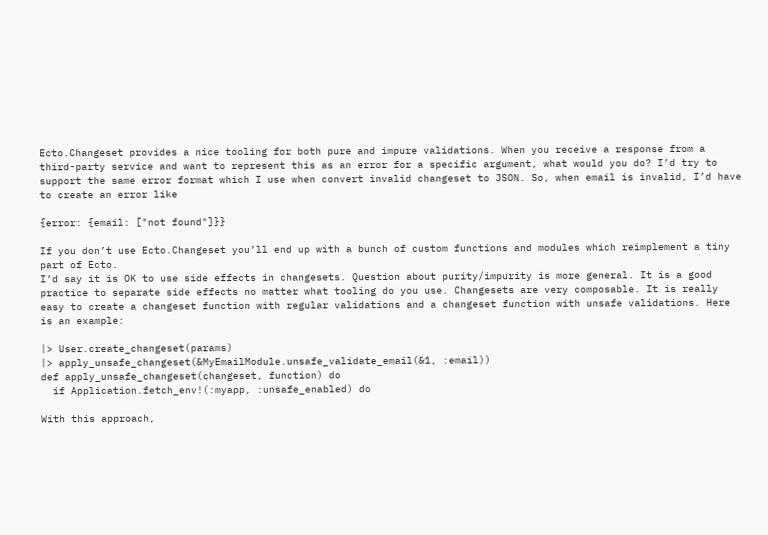Ecto.Changeset provides a nice tooling for both pure and impure validations. When you receive a response from a third-party service and want to represent this as an error for a specific argument, what would you do? I’d try to support the same error format which I use when convert invalid changeset to JSON. So, when email is invalid, I’d have to create an error like

{error: {email: ["not found"]}}

If you don’t use Ecto.Changeset you’ll end up with a bunch of custom functions and modules which reimplement a tiny part of Ecto.
I’d say it is OK to use side effects in changesets. Question about purity/impurity is more general. It is a good practice to separate side effects no matter what tooling do you use. Changesets are very composable. It is really easy to create a changeset function with regular validations and a changeset function with unsafe validations. Here is an example:

|> User.create_changeset(params)
|> apply_unsafe_changeset(&MyEmailModule.unsafe_validate_email(&1, :email))
def apply_unsafe_changeset(changeset, function) do
  if Application.fetch_env!(:myapp, :unsafe_enabled) do

With this approach,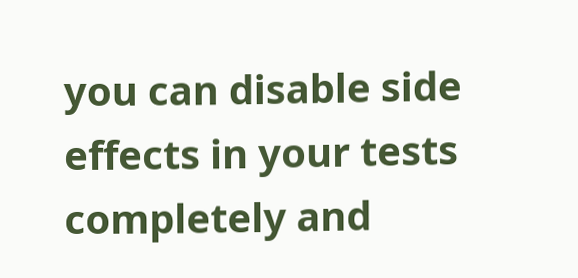you can disable side effects in your tests completely and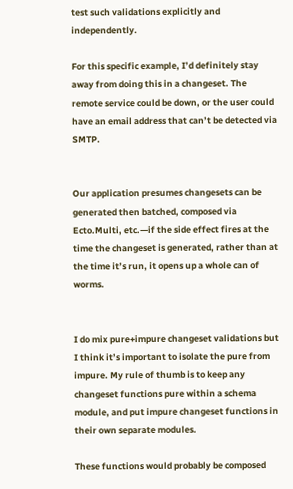test such validations explicitly and independently.

For this specific example, I’d definitely stay away from doing this in a changeset. The remote service could be down, or the user could have an email address that can’t be detected via SMTP.


Our application presumes changesets can be generated then batched, composed via Ecto.Multi, etc.—if the side effect fires at the time the changeset is generated, rather than at the time it’s run, it opens up a whole can of worms.


I do mix pure+impure changeset validations but I think it’s important to isolate the pure from impure. My rule of thumb is to keep any changeset functions pure within a schema module, and put impure changeset functions in their own separate modules.

These functions would probably be composed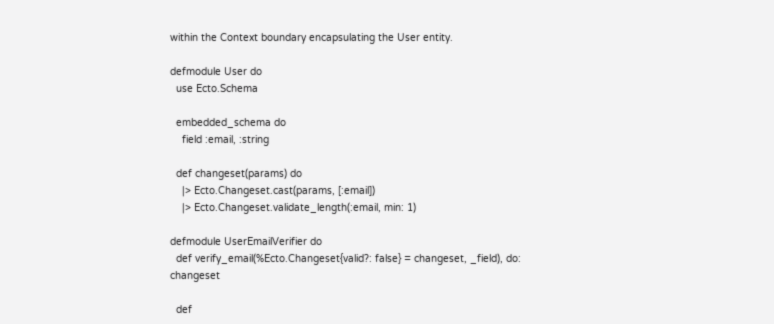within the Context boundary encapsulating the User entity.

defmodule User do
  use Ecto.Schema

  embedded_schema do
    field :email, :string

  def changeset(params) do
    |> Ecto.Changeset.cast(params, [:email])
    |> Ecto.Changeset.validate_length(:email, min: 1)

defmodule UserEmailVerifier do
  def verify_email(%Ecto.Changeset{valid?: false} = changeset, _field), do: changeset

  def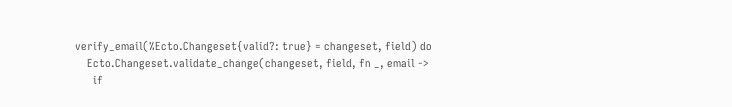verify_email(%Ecto.Changeset{valid?: true} = changeset, field) do
    Ecto.Changeset.validate_change(changeset, field, fn _, email ->
      if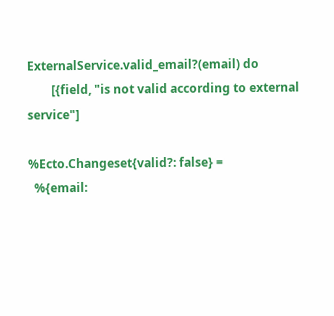ExternalService.valid_email?(email) do
        [{field, "is not valid according to external service"]

%Ecto.Changeset{valid?: false} =
  %{email: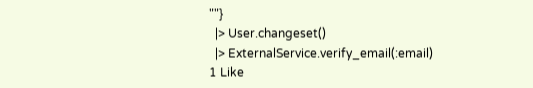""}
  |> User.changeset()
  |> ExternalService.verify_email(:email)
1 Like